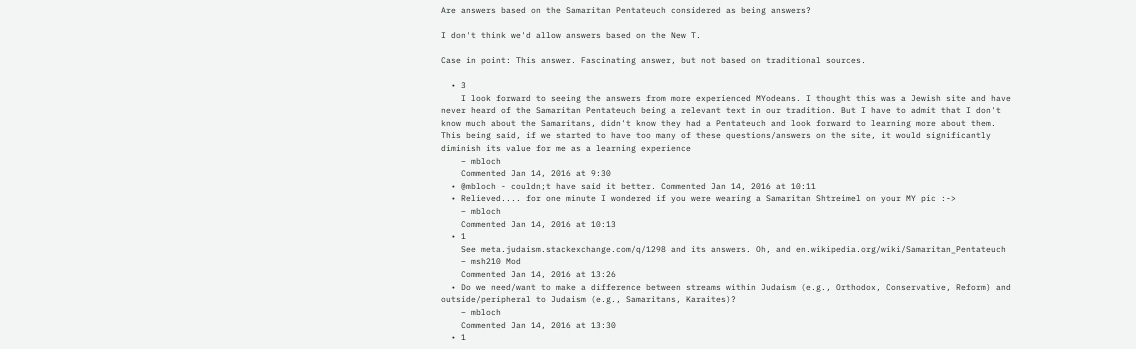Are answers based on the Samaritan Pentateuch considered as being answers?

I don't think we'd allow answers based on the New T.

Case in point: This answer. Fascinating answer, but not based on traditional sources.

  • 3
    I look forward to seeing the answers from more experienced MYodeans. I thought this was a Jewish site and have never heard of the Samaritan Pentateuch being a relevant text in our tradition. But I have to admit that I don't know much about the Samaritans, didn't know they had a Pentateuch and look forward to learning more about them. This being said, if we started to have too many of these questions/answers on the site, it would significantly diminish its value for me as a learning experience
    – mbloch
    Commented Jan 14, 2016 at 9:30
  • @mbloch - couldn;t have said it better. Commented Jan 14, 2016 at 10:11
  • Relieved.... for one minute I wondered if you were wearing a Samaritan Shtreimel on your MY pic :->
    – mbloch
    Commented Jan 14, 2016 at 10:13
  • 1
    See meta.judaism.stackexchange.com/q/1298 and its answers. Oh, and en.wikipedia.org/wiki/Samaritan_Pentateuch
    – msh210 Mod
    Commented Jan 14, 2016 at 13:26
  • Do we need/want to make a difference between streams within Judaism (e.g., Orthodox, Conservative, Reform) and outside/peripheral to Judaism (e.g., Samaritans, Karaites)?
    – mbloch
    Commented Jan 14, 2016 at 13:30
  • 1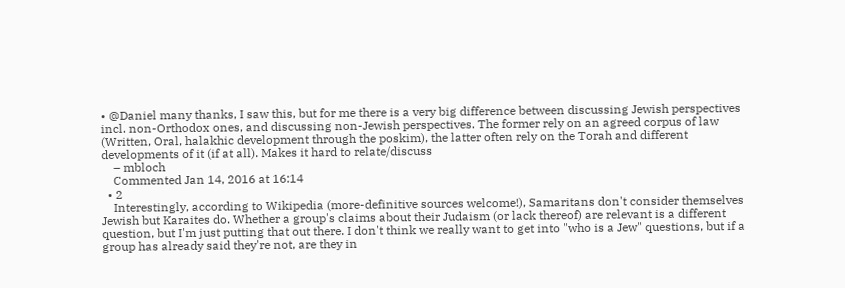• @Daniel many thanks, I saw this, but for me there is a very big difference between discussing Jewish perspectives incl. non-Orthodox ones, and discussing non-Jewish perspectives. The former rely on an agreed corpus of law (Written, Oral, halakhic development through the poskim), the latter often rely on the Torah and different developments of it (if at all). Makes it hard to relate/discuss
    – mbloch
    Commented Jan 14, 2016 at 16:14
  • 2
    Interestingly, according to Wikipedia (more-definitive sources welcome!), Samaritans don't consider themselves Jewish but Karaites do. Whether a group's claims about their Judaism (or lack thereof) are relevant is a different question, but I'm just putting that out there. I don't think we really want to get into "who is a Jew" questions, but if a group has already said they're not, are they in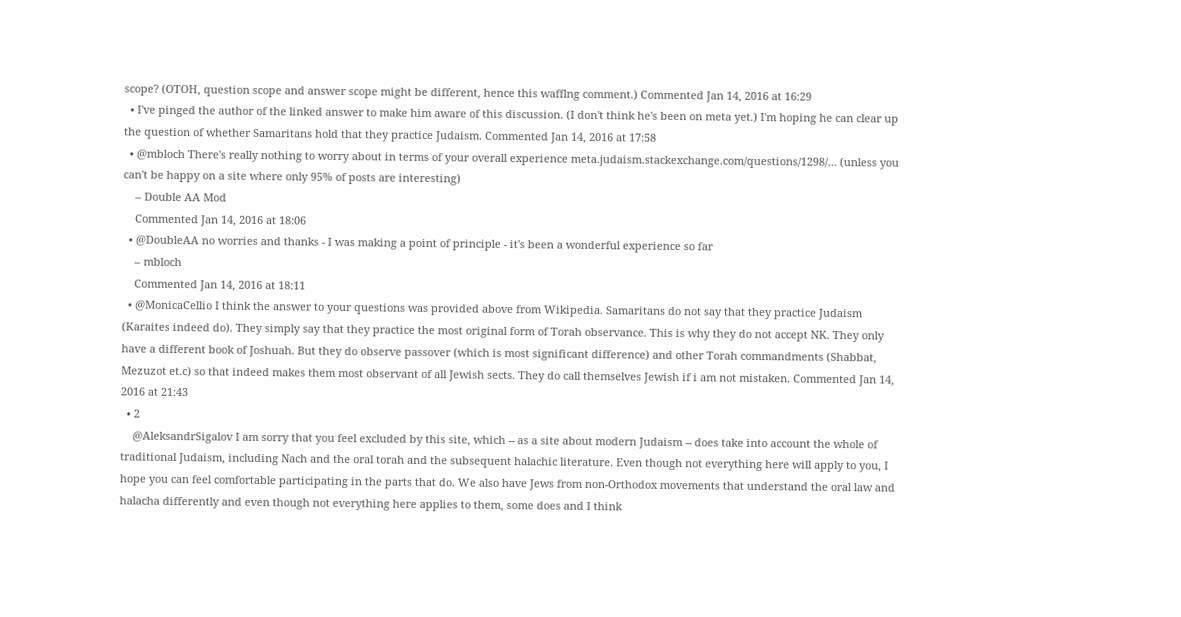scope? (OTOH, question scope and answer scope might be different, hence this wafflng comment.) Commented Jan 14, 2016 at 16:29
  • I've pinged the author of the linked answer to make him aware of this discussion. (I don't think he's been on meta yet.) I'm hoping he can clear up the question of whether Samaritans hold that they practice Judaism. Commented Jan 14, 2016 at 17:58
  • @mbloch There's really nothing to worry about in terms of your overall experience meta.judaism.stackexchange.com/questions/1298/… (unless you can't be happy on a site where only 95% of posts are interesting)
    – Double AA Mod
    Commented Jan 14, 2016 at 18:06
  • @DoubleAA no worries and thanks - I was making a point of principle - it's been a wonderful experience so far
    – mbloch
    Commented Jan 14, 2016 at 18:11
  • @MonicaCellio I think the answer to your questions was provided above from Wikipedia. Samaritans do not say that they practice Judaism (Karaites indeed do). They simply say that they practice the most original form of Torah observance. This is why they do not accept NK. They only have a different book of Joshuah. But they do observe passover (which is most significant difference) and other Torah commandments (Shabbat, Mezuzot et.c) so that indeed makes them most observant of all Jewish sects. They do call themselves Jewish if i am not mistaken. Commented Jan 14, 2016 at 21:43
  • 2
    @AleksandrSigalov I am sorry that you feel excluded by this site, which -- as a site about modern Judaism -- does take into account the whole of traditional Judaism, including Nach and the oral torah and the subsequent halachic literature. Even though not everything here will apply to you, I hope you can feel comfortable participating in the parts that do. We also have Jews from non-Orthodox movements that understand the oral law and halacha differently and even though not everything here applies to them, some does and I think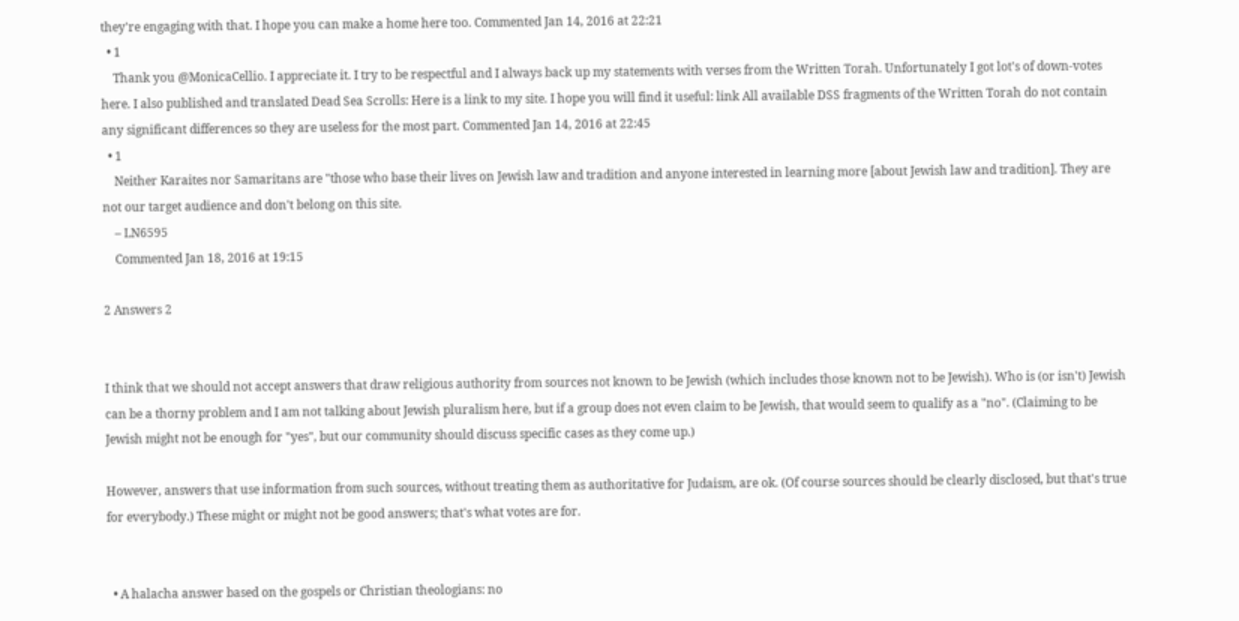they're engaging with that. I hope you can make a home here too. Commented Jan 14, 2016 at 22:21
  • 1
    Thank you @MonicaCellio. I appreciate it. I try to be respectful and I always back up my statements with verses from the Written Torah. Unfortunately I got lot's of down-votes here. I also published and translated Dead Sea Scrolls: Here is a link to my site. I hope you will find it useful: link All available DSS fragments of the Written Torah do not contain any significant differences so they are useless for the most part. Commented Jan 14, 2016 at 22:45
  • 1
    Neither Karaites nor Samaritans are "those who base their lives on Jewish law and tradition and anyone interested in learning more [about Jewish law and tradition]. They are not our target audience and don't belong on this site.
    – LN6595
    Commented Jan 18, 2016 at 19:15

2 Answers 2


I think that we should not accept answers that draw religious authority from sources not known to be Jewish (which includes those known not to be Jewish). Who is (or isn't) Jewish can be a thorny problem and I am not talking about Jewish pluralism here, but if a group does not even claim to be Jewish, that would seem to qualify as a "no". (Claiming to be Jewish might not be enough for "yes", but our community should discuss specific cases as they come up.)

However, answers that use information from such sources, without treating them as authoritative for Judaism, are ok. (Of course sources should be clearly disclosed, but that's true for everybody.) These might or might not be good answers; that's what votes are for.


  • A halacha answer based on the gospels or Christian theologians: no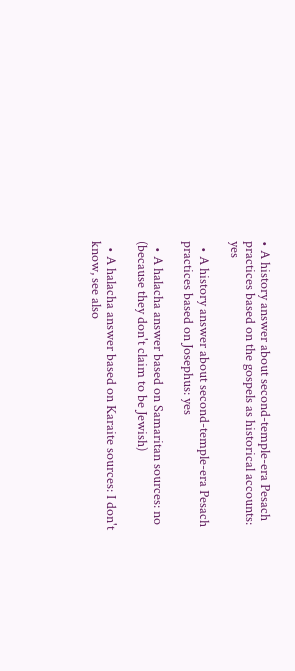• A history answer about second-temple-era Pesach practices based on the gospels as historical accounts: yes

  • A history answer about second-temple-era Pesach practices based on Josephus: yes

  • A halacha answer based on Samaritan sources: no (because they don't claim to be Jewish)

  • A halacha answer based on Karaite sources: I don't know, see also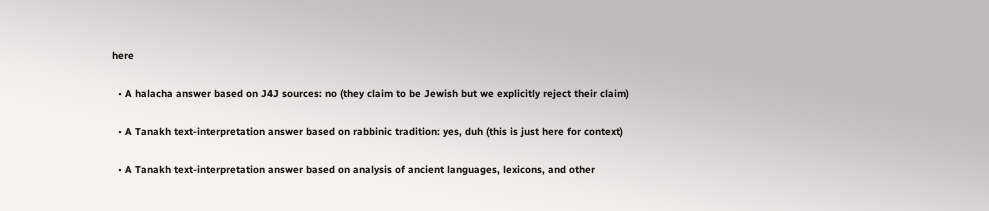here

  • A halacha answer based on J4J sources: no (they claim to be Jewish but we explicitly reject their claim)

  • A Tanakh text-interpretation answer based on rabbinic tradition: yes, duh (this is just here for context)

  • A Tanakh text-interpretation answer based on analysis of ancient languages, lexicons, and other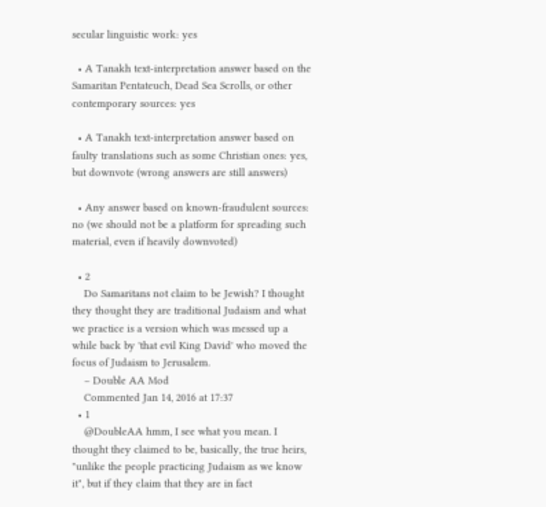secular linguistic work: yes

  • A Tanakh text-interpretation answer based on the Samaritan Pentateuch, Dead Sea Scrolls, or other contemporary sources: yes

  • A Tanakh text-interpretation answer based on faulty translations such as some Christian ones: yes, but downvote (wrong answers are still answers)

  • Any answer based on known-fraudulent sources: no (we should not be a platform for spreading such material, even if heavily downvoted)

  • 2
    Do Samaritans not claim to be Jewish? I thought they thought they are traditional Judaism and what we practice is a version which was messed up a while back by 'that evil King David' who moved the focus of Judaism to Jerusalem.
    – Double AA Mod
    Commented Jan 14, 2016 at 17:37
  • 1
    @DoubleAA hmm, I see what you mean. I thought they claimed to be, basically, the true heirs, "unlike the people practicing Judaism as we know it", but if they claim that they are in fact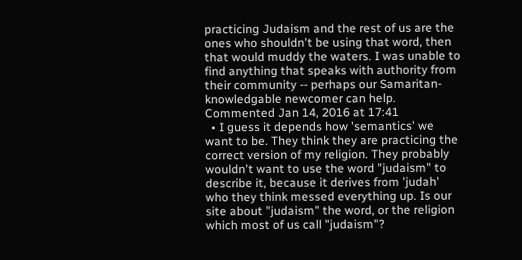practicing Judaism and the rest of us are the ones who shouldn't be using that word, then that would muddy the waters. I was unable to find anything that speaks with authority from their community -- perhaps our Samaritan-knowledgable newcomer can help. Commented Jan 14, 2016 at 17:41
  • I guess it depends how 'semantics' we want to be. They think they are practicing the correct version of my religion. They probably wouldn't want to use the word "judaism" to describe it, because it derives from 'judah' who they think messed everything up. Is our site about "judaism" the word, or the religion which most of us call "judaism"?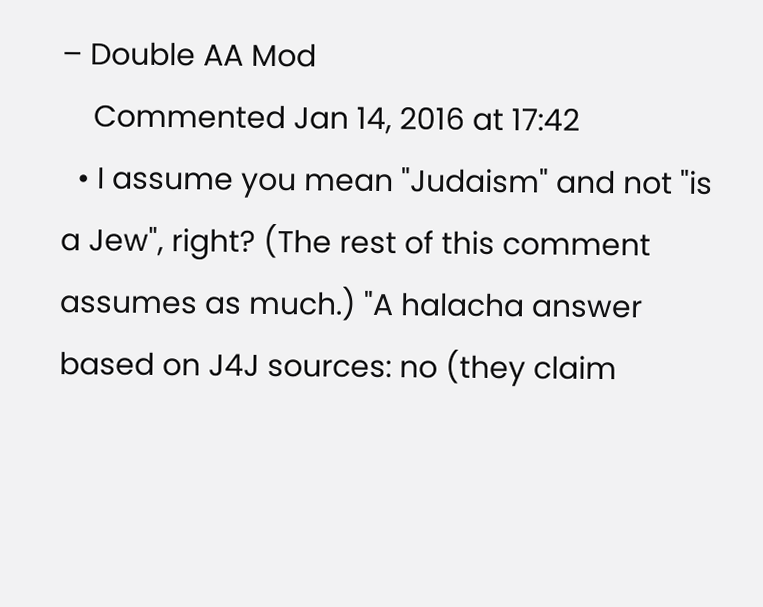– Double AA Mod
    Commented Jan 14, 2016 at 17:42
  • I assume you mean "Judaism" and not "is a Jew", right? (The rest of this comment assumes as much.) "A halacha answer based on J4J sources: no (they claim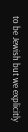to be Jewish but we explicitly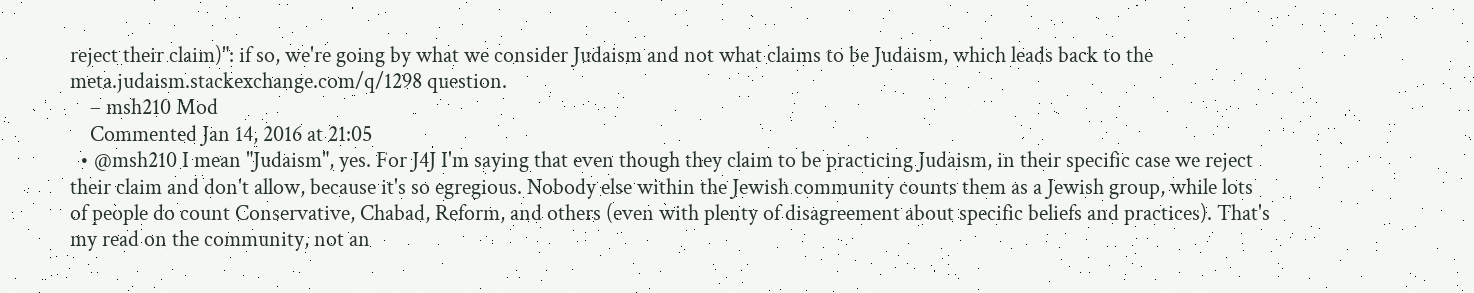reject their claim)": if so, we're going by what we consider Judaism and not what claims to be Judaism, which leads back to the meta.judaism.stackexchange.com/q/1298 question.
    – msh210 Mod
    Commented Jan 14, 2016 at 21:05
  • @msh210 I mean "Judaism", yes. For J4J I'm saying that even though they claim to be practicing Judaism, in their specific case we reject their claim and don't allow, because it's so egregious. Nobody else within the Jewish community counts them as a Jewish group, while lots of people do count Conservative, Chabad, Reform, and others (even with plenty of disagreement about specific beliefs and practices). That's my read on the community, not an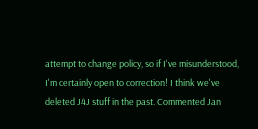attempt to change policy, so if I've misunderstood, I'm certainly open to correction! I think we've deleted J4J stuff in the past. Commented Jan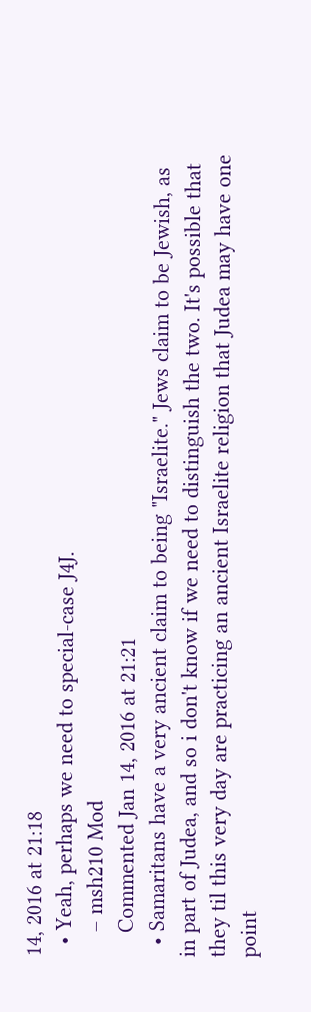14, 2016 at 21:18
  • Yeah, perhaps we need to special-case J4J.
    – msh210 Mod
    Commented Jan 14, 2016 at 21:21
  • Samaritans have a very ancient claim to being "Israelite." Jews claim to be Jewish, as in part of Judea, and so i don't know if we need to distinguish the two. It's possible that they til this very day are practicing an ancient Israelite religion that Judea may have one point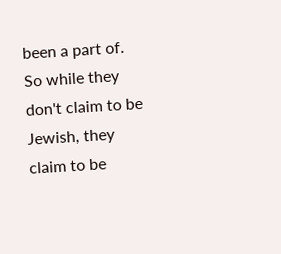been a part of. So while they don't claim to be Jewish, they claim to be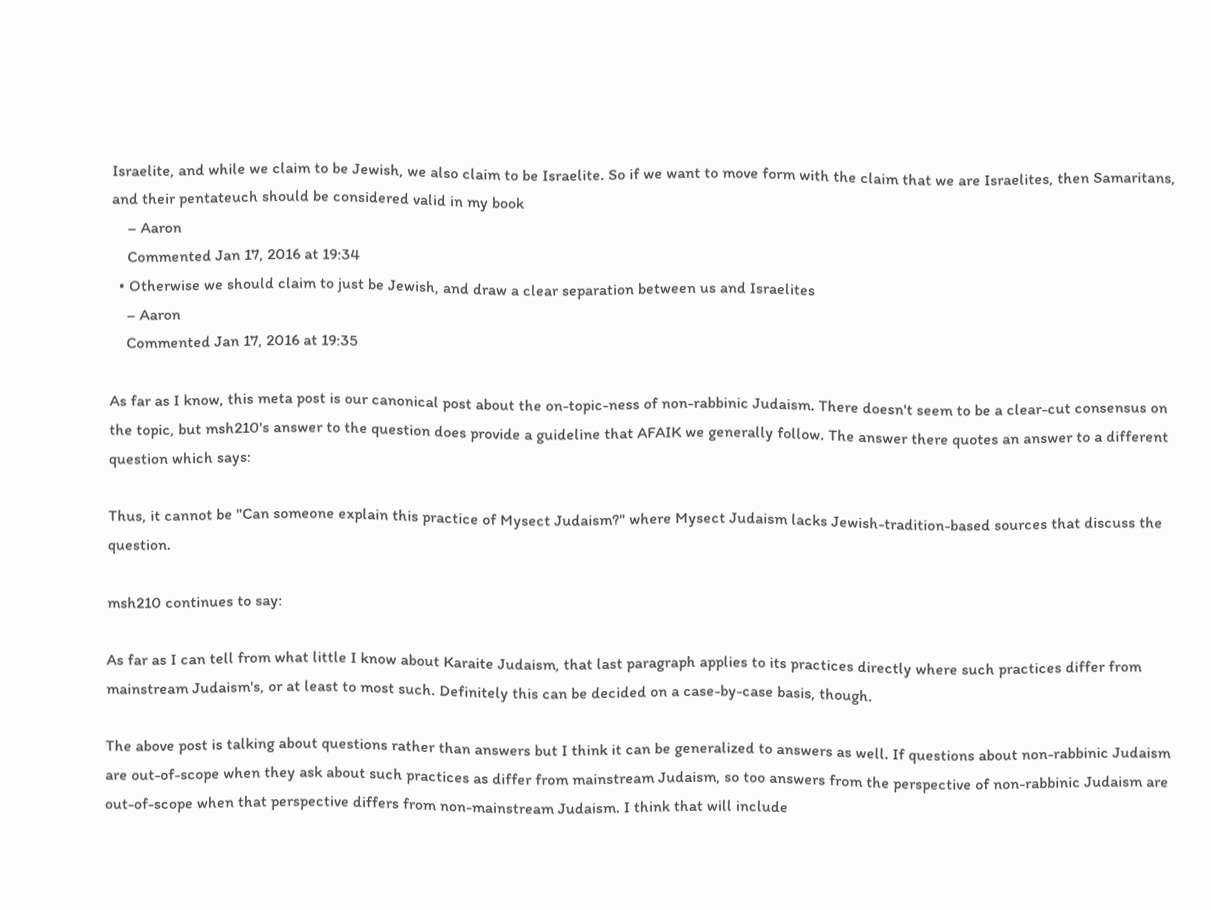Israelite, and while we claim to be Jewish, we also claim to be Israelite. So if we want to move form with the claim that we are Israelites, then Samaritans, and their pentateuch should be considered valid in my book
    – Aaron
    Commented Jan 17, 2016 at 19:34
  • Otherwise we should claim to just be Jewish, and draw a clear separation between us and Israelites
    – Aaron
    Commented Jan 17, 2016 at 19:35

As far as I know, this meta post is our canonical post about the on-topic-ness of non-rabbinic Judaism. There doesn't seem to be a clear-cut consensus on the topic, but msh210's answer to the question does provide a guideline that AFAIK we generally follow. The answer there quotes an answer to a different question which says:

Thus, it cannot be "Can someone explain this practice of Mysect Judaism?" where Mysect Judaism lacks Jewish-tradition-based sources that discuss the question.

msh210 continues to say:

As far as I can tell from what little I know about Karaite Judaism, that last paragraph applies to its practices directly where such practices differ from mainstream Judaism's, or at least to most such. Definitely this can be decided on a case-by-case basis, though.

The above post is talking about questions rather than answers but I think it can be generalized to answers as well. If questions about non-rabbinic Judaism are out-of-scope when they ask about such practices as differ from mainstream Judaism, so too answers from the perspective of non-rabbinic Judaism are out-of-scope when that perspective differs from non-mainstream Judaism. I think that will include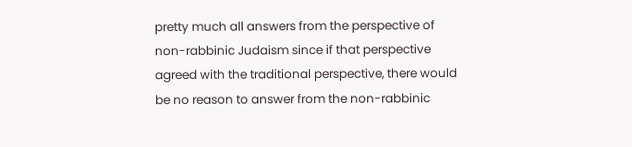pretty much all answers from the perspective of non-rabbinic Judaism since if that perspective agreed with the traditional perspective, there would be no reason to answer from the non-rabbinic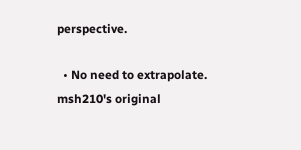perspective.

  • No need to extrapolate. msh210's original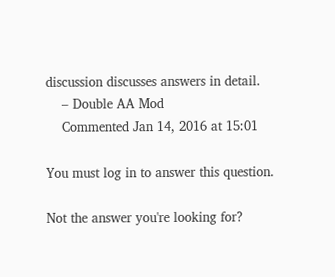discussion discusses answers in detail.
    – Double AA Mod
    Commented Jan 14, 2016 at 15:01

You must log in to answer this question.

Not the answer you're looking for?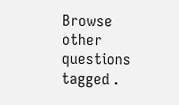Browse other questions tagged .